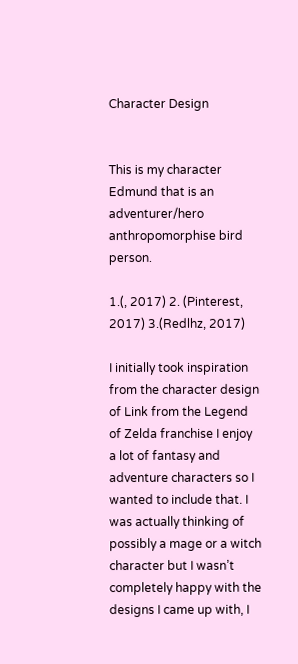Character Design


This is my character Edmund that is an adventurer/hero anthropomorphise bird person.

1.(, 2017) 2. (Pinterest, 2017) 3.(Redlhz, 2017)

I initially took inspiration from the character design of Link from the Legend of Zelda franchise I enjoy a lot of fantasy and adventure characters so I wanted to include that. I was actually thinking of possibly a mage or a witch character but I wasn’t completely happy with the designs I came up with, I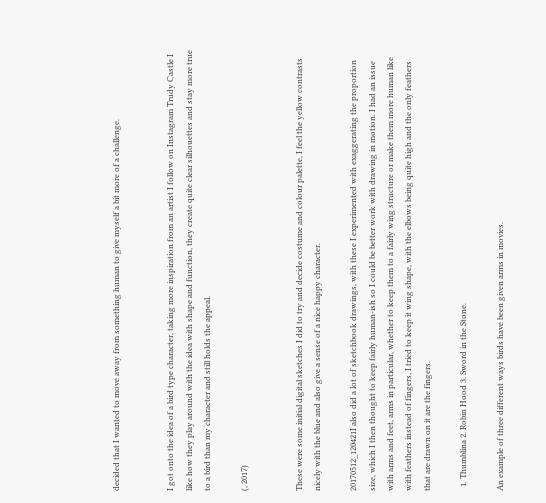decided that I wanted to move away from something human to give myself a bit more of a challenge.


I got onto the idea of a bird type character, taking more inspiration from an artist I follow on Instagram Trudy Castle I like how they play around with the idea with shape and function, they create quite clear silhouettes and stay more true to a bird than my character and still holds the appeal.

(, 2017)


These were some initial digital sketches I did to try and decide costume and colour palette, I feel the yellow contrasts nicely with the blue and also give a sense of a nice happy character.

20170512_120421I also did a lot of sketchbook drawings, with these I experimented with exaggerating the proportion size, which I then thought to keep fairly human-ish so I could be better work with drawing in motion. I had an issue with arms and feet, arms in particular, whether to keep them to a fairly wing structure or make them more human like with feathers instead of fingers, I tried to keep it wing shape, with the elbows being quite high and the only feathers that are drawn on it are the fingers.

  1. Thumblina 2. Robin Hood 3. Sword in the Stone.

An example of three different ways birds have been given arms in movies.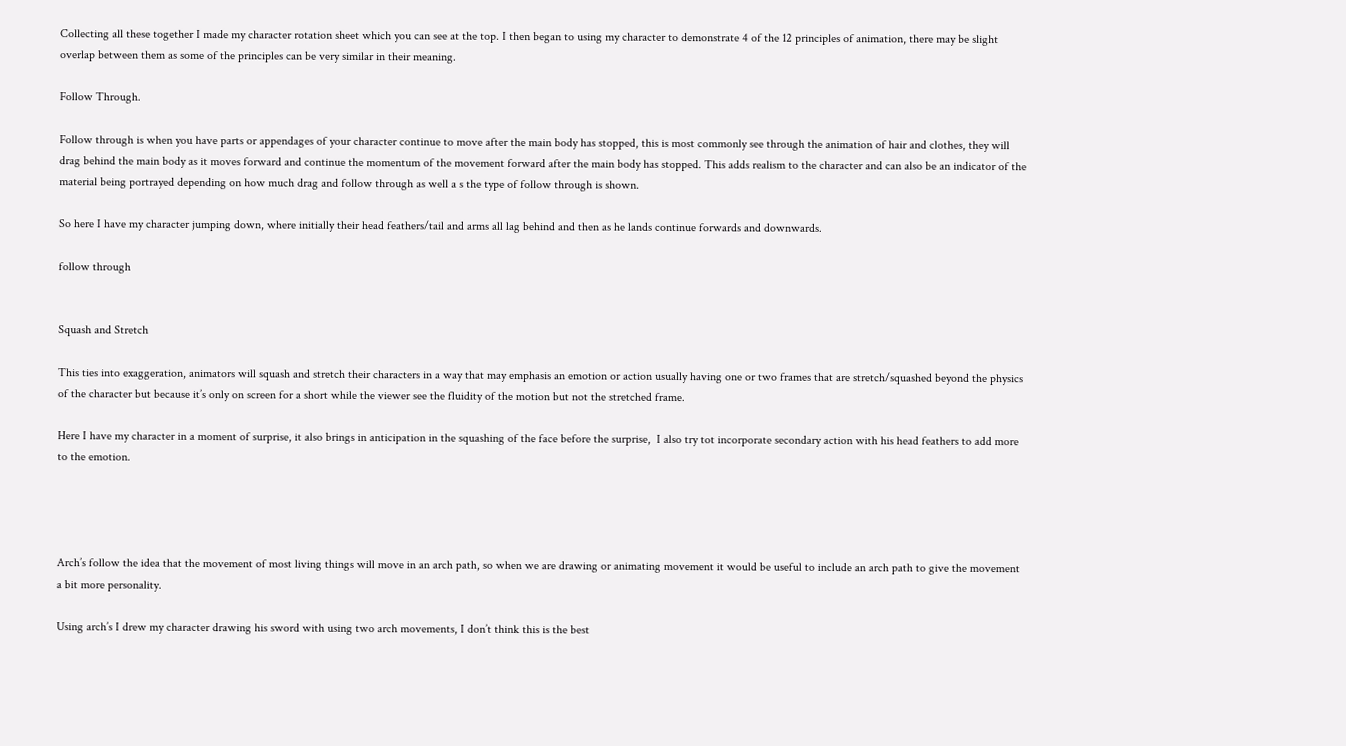Collecting all these together I made my character rotation sheet which you can see at the top. I then began to using my character to demonstrate 4 of the 12 principles of animation, there may be slight overlap between them as some of the principles can be very similar in their meaning.

Follow Through.

Follow through is when you have parts or appendages of your character continue to move after the main body has stopped, this is most commonly see through the animation of hair and clothes, they will drag behind the main body as it moves forward and continue the momentum of the movement forward after the main body has stopped. This adds realism to the character and can also be an indicator of the material being portrayed depending on how much drag and follow through as well a s the type of follow through is shown.

So here I have my character jumping down, where initially their head feathers/tail and arms all lag behind and then as he lands continue forwards and downwards.

follow through


Squash and Stretch

This ties into exaggeration, animators will squash and stretch their characters in a way that may emphasis an emotion or action usually having one or two frames that are stretch/squashed beyond the physics of the character but because it’s only on screen for a short while the viewer see the fluidity of the motion but not the stretched frame.

Here I have my character in a moment of surprise, it also brings in anticipation in the squashing of the face before the surprise,  I also try tot incorporate secondary action with his head feathers to add more to the emotion.




Arch’s follow the idea that the movement of most living things will move in an arch path, so when we are drawing or animating movement it would be useful to include an arch path to give the movement a bit more personality.

Using arch’s I drew my character drawing his sword with using two arch movements, I don’t think this is the best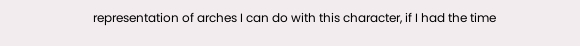representation of arches I can do with this character, if I had the time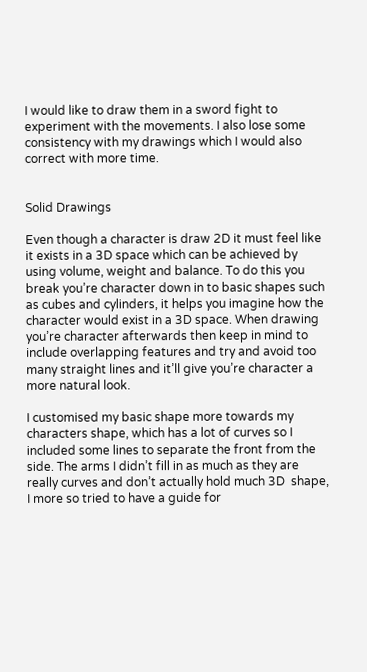I would like to draw them in a sword fight to experiment with the movements. I also lose some consistency with my drawings which I would also correct with more time.


Solid Drawings

Even though a character is draw 2D it must feel like it exists in a 3D space which can be achieved by using volume, weight and balance. To do this you break you’re character down in to basic shapes such as cubes and cylinders, it helps you imagine how the character would exist in a 3D space. When drawing you’re character afterwards then keep in mind to include overlapping features and try and avoid too many straight lines and it’ll give you’re character a more natural look.

I customised my basic shape more towards my characters shape, which has a lot of curves so I included some lines to separate the front from the side. The arms I didn’t fill in as much as they are really curves and don’t actually hold much 3D  shape, I more so tried to have a guide for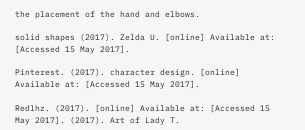the placement of the hand and elbows.

solid shapes (2017). Zelda U. [online] Available at: [Accessed 15 May 2017].

Pinterest. (2017). character design. [online] Available at: [Accessed 15 May 2017].

Redlhz. (2017). [online] Available at: [Accessed 15 May 2017]. (2017). Art of Lady T.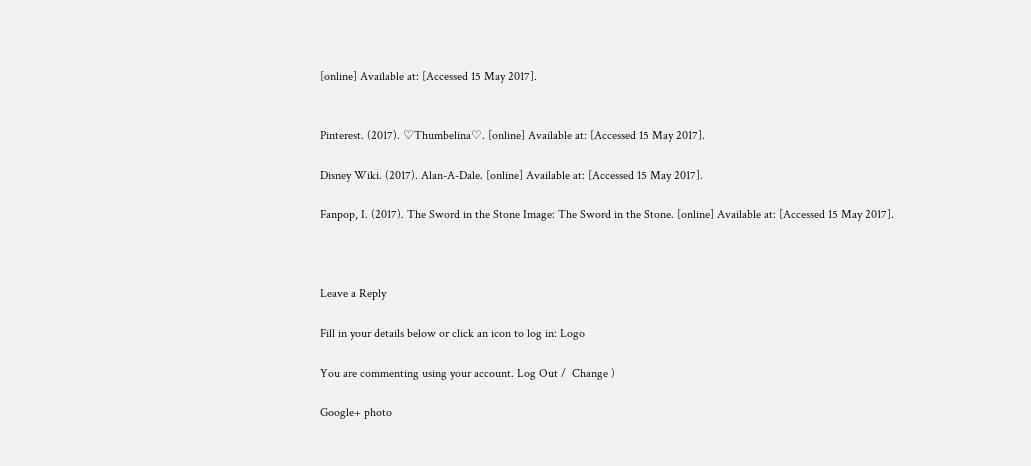[online] Available at: [Accessed 15 May 2017].


Pinterest. (2017). ♡Thumbelina♡. [online] Available at: [Accessed 15 May 2017].

Disney Wiki. (2017). Alan-A-Dale. [online] Available at: [Accessed 15 May 2017].

Fanpop, I. (2017). The Sword in the Stone Image: The Sword in the Stone. [online] Available at: [Accessed 15 May 2017].



Leave a Reply

Fill in your details below or click an icon to log in: Logo

You are commenting using your account. Log Out /  Change )

Google+ photo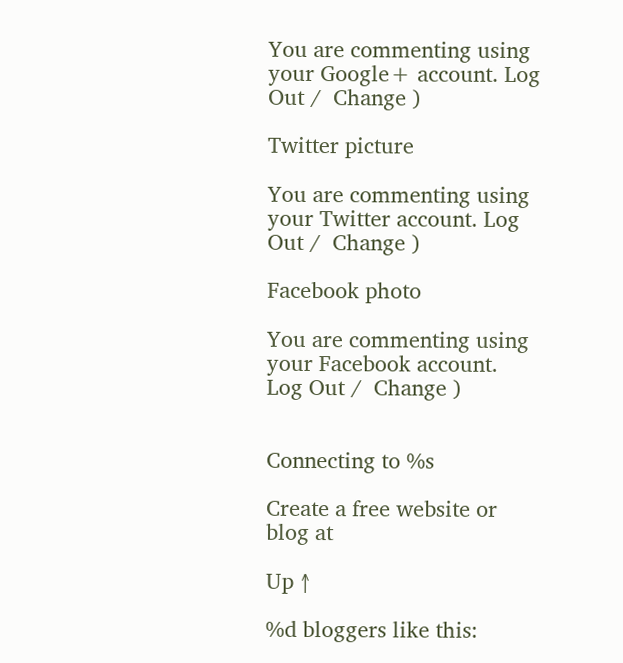You are commenting using your Google+ account. Log Out /  Change )

Twitter picture

You are commenting using your Twitter account. Log Out /  Change )

Facebook photo

You are commenting using your Facebook account. Log Out /  Change )


Connecting to %s

Create a free website or blog at

Up ↑

%d bloggers like this: